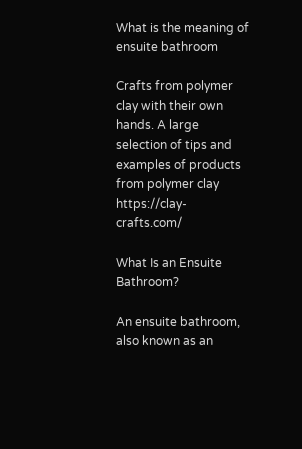What is the meaning of ensuite bathroom

Crafts from polymer clay with their own hands. A large selection of tips and examples of products from polymer clay https://clay-crafts.com/

What Is an Ensuite Bathroom?

An ensuite bathroom, also known as an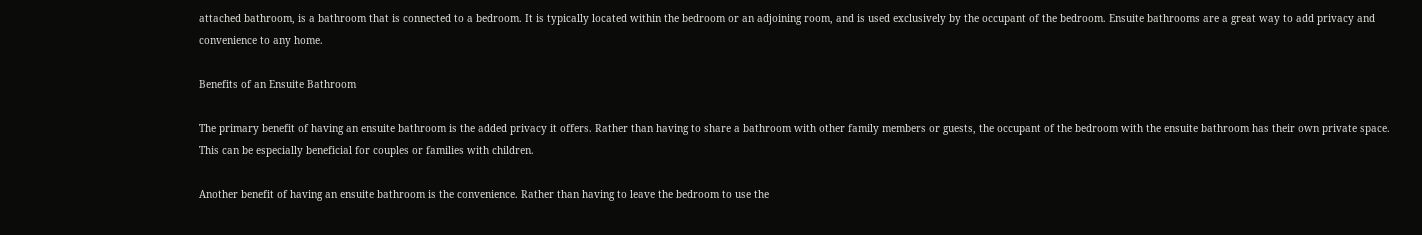attached bathroom, is a bathroom that is connected to a bedroom. It is typically located within the bedroom or an adjoining room, and is used exclusively by the occupant of the bedroom. Ensuite bathrooms are a great way to add privacy and convenience to any home.

Benefits of an Ensuite Bathroom

The primary benefit of having an ensuite bathroom is the added privacy it offers. Rather than having to share a bathroom with other family members or guests, the occupant of the bedroom with the ensuite bathroom has their own private space. This can be especially beneficial for couples or families with children.

Another benefit of having an ensuite bathroom is the convenience. Rather than having to leave the bedroom to use the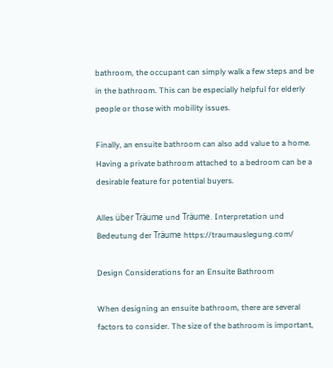bathroom, the occupant can simply walk a few steps and be in the bathroom. This can be especially helpful for elderly people or those with mobility issues.

Finally, an ensuite bathroom can also add value to a home. Having a private bathroom attached to a bedroom can be a desirable feature for potential buyers.

Alles über Träume und Träume. Interpretation und Bedeutung der Träume https://traumauslegung.com/

Design Considerations for an Ensuite Bathroom

When designing an ensuite bathroom, there are several factors to consider. The size of the bathroom is important,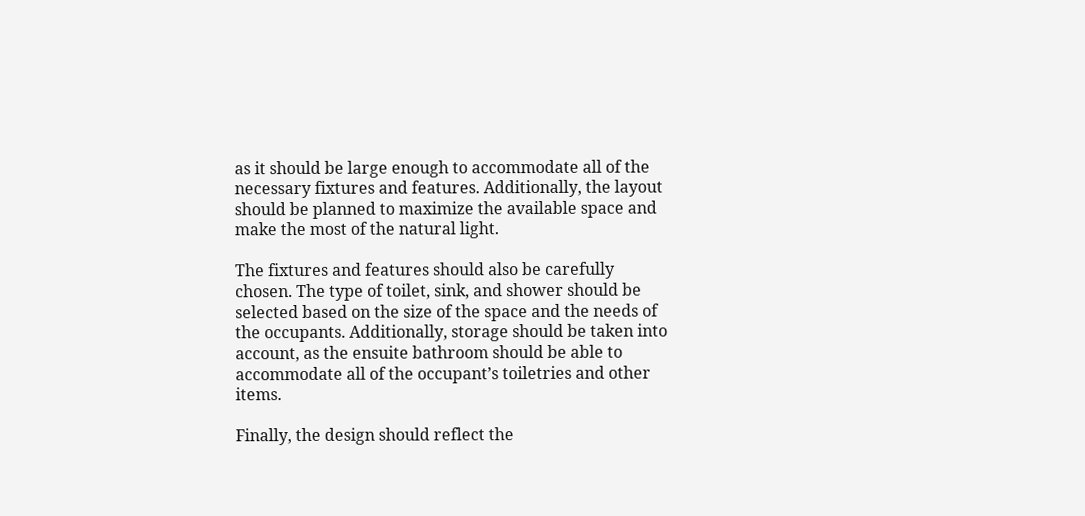as it should be large enough to accommodate all of the necessary fixtures and features. Additionally, the layout should be planned to maximize the available space and make the most of the natural light.

The fixtures and features should also be carefully chosen. The type of toilet, sink, and shower should be selected based on the size of the space and the needs of the occupants. Additionally, storage should be taken into account, as the ensuite bathroom should be able to accommodate all of the occupant’s toiletries and other items.

Finally, the design should reflect the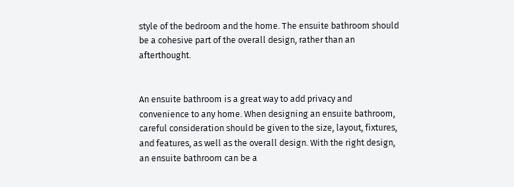style of the bedroom and the home. The ensuite bathroom should be a cohesive part of the overall design, rather than an afterthought.


An ensuite bathroom is a great way to add privacy and convenience to any home. When designing an ensuite bathroom, careful consideration should be given to the size, layout, fixtures, and features, as well as the overall design. With the right design, an ensuite bathroom can be a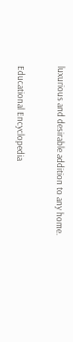luxurious and desirable addition to any home.

Educational Encyclopedia